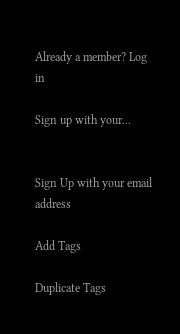Already a member? Log in

Sign up with your...


Sign Up with your email address

Add Tags

Duplicate Tags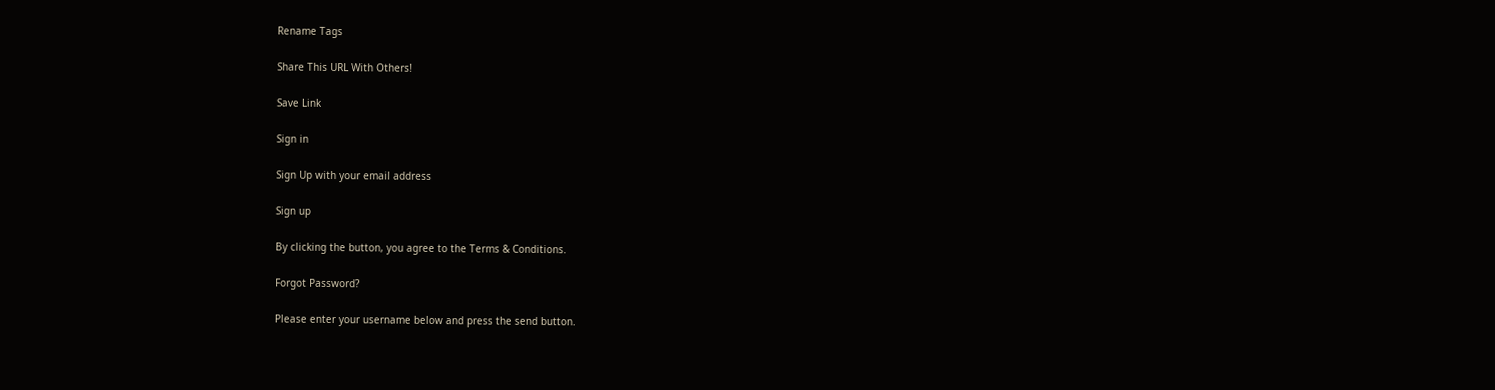Rename Tags

Share This URL With Others!

Save Link

Sign in

Sign Up with your email address

Sign up

By clicking the button, you agree to the Terms & Conditions.

Forgot Password?

Please enter your username below and press the send button.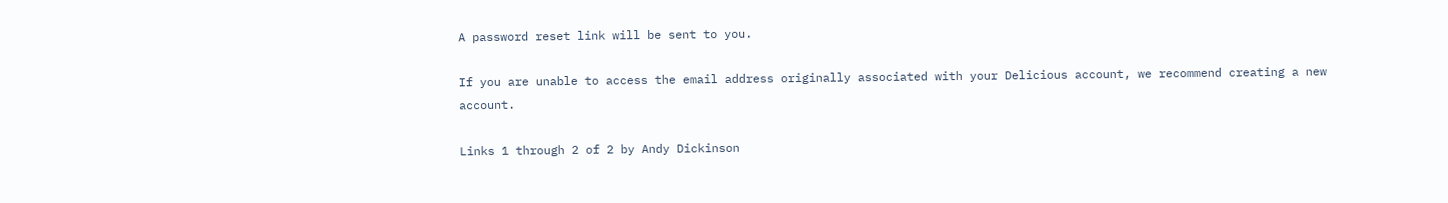A password reset link will be sent to you.

If you are unable to access the email address originally associated with your Delicious account, we recommend creating a new account.

Links 1 through 2 of 2 by Andy Dickinson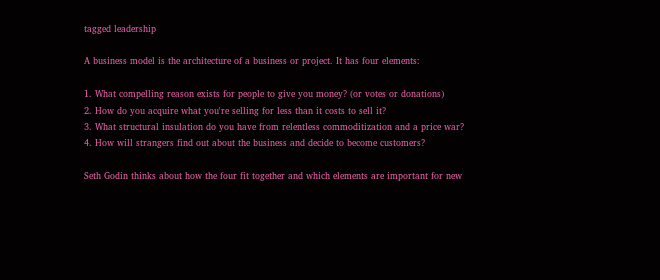tagged leadership

A business model is the architecture of a business or project. It has four elements:

1. What compelling reason exists for people to give you money? (or votes or donations)
2. How do you acquire what you're selling for less than it costs to sell it?
3. What structural insulation do you have from relentless commoditization and a price war?
4. How will strangers find out about the business and decide to become customers?

Seth Godin thinks about how the four fit together and which elements are important for new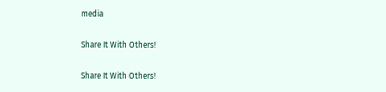media

Share It With Others!

Share It With Others!